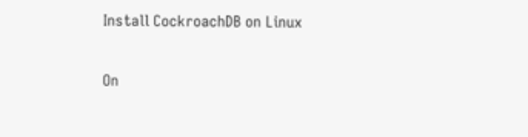Install CockroachDB on Linux

On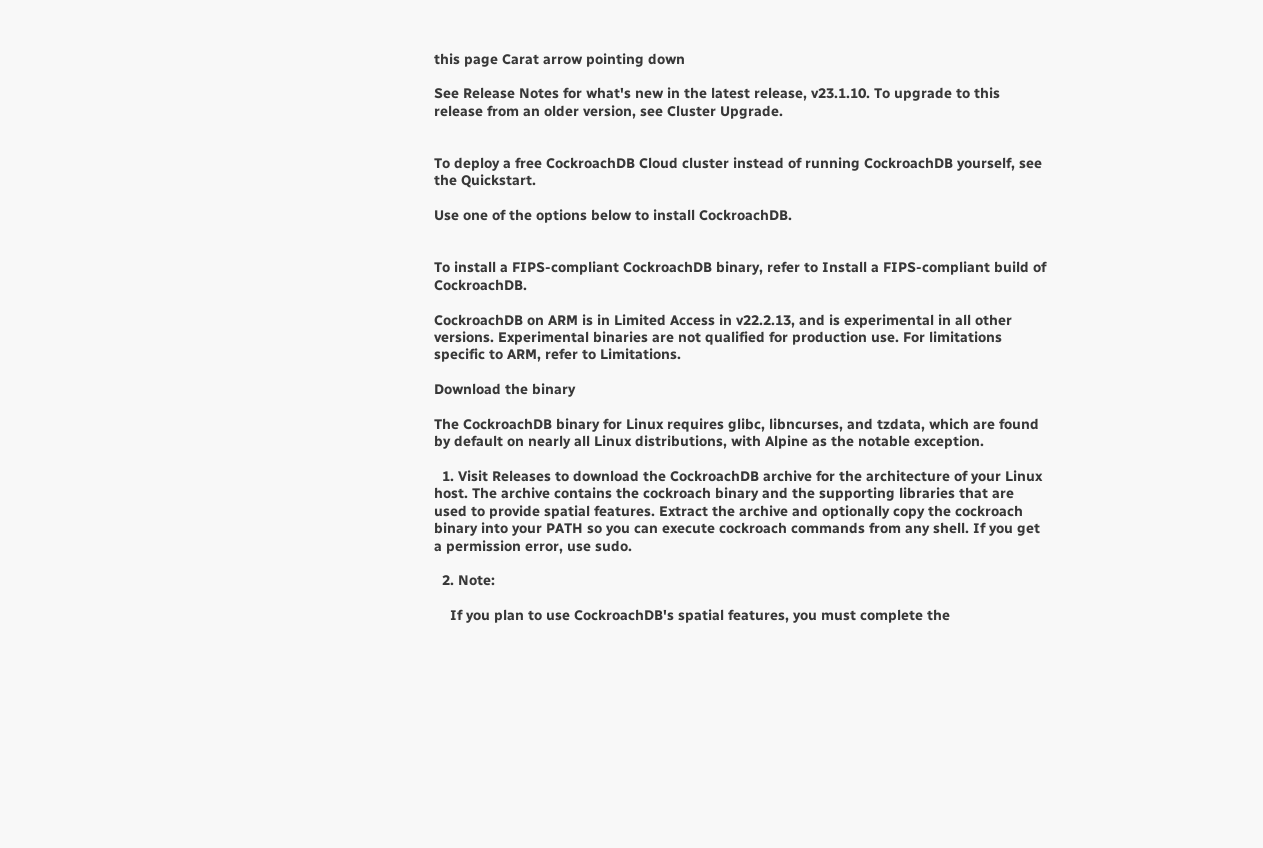this page Carat arrow pointing down

See Release Notes for what's new in the latest release, v23.1.10. To upgrade to this release from an older version, see Cluster Upgrade.


To deploy a free CockroachDB Cloud cluster instead of running CockroachDB yourself, see the Quickstart.

Use one of the options below to install CockroachDB.


To install a FIPS-compliant CockroachDB binary, refer to Install a FIPS-compliant build of CockroachDB.

CockroachDB on ARM is in Limited Access in v22.2.13, and is experimental in all other versions. Experimental binaries are not qualified for production use. For limitations specific to ARM, refer to Limitations.

Download the binary

The CockroachDB binary for Linux requires glibc, libncurses, and tzdata, which are found by default on nearly all Linux distributions, with Alpine as the notable exception.

  1. Visit Releases to download the CockroachDB archive for the architecture of your Linux host. The archive contains the cockroach binary and the supporting libraries that are used to provide spatial features. Extract the archive and optionally copy the cockroach binary into your PATH so you can execute cockroach commands from any shell. If you get a permission error, use sudo.

  2. Note:

    If you plan to use CockroachDB's spatial features, you must complete the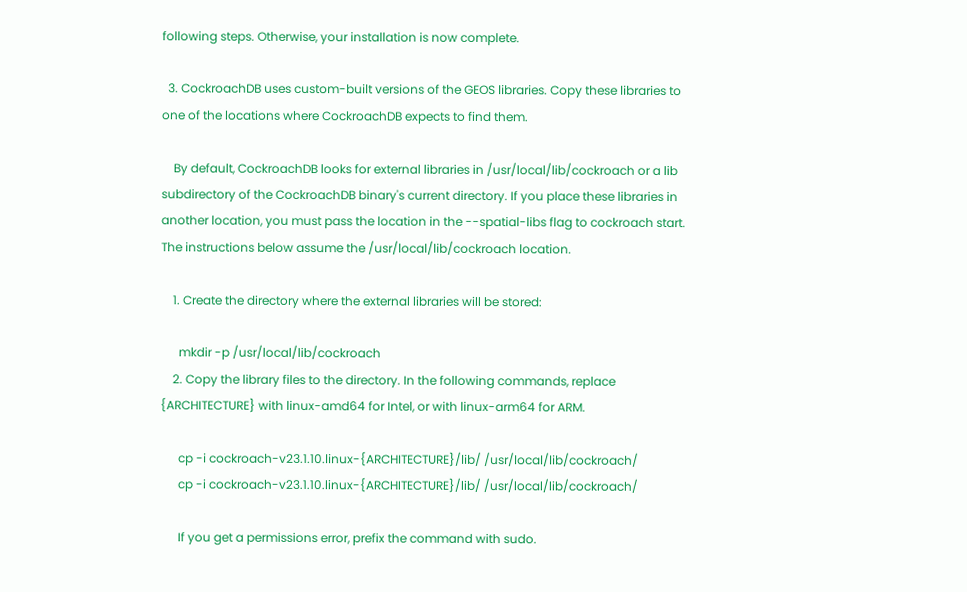following steps. Otherwise, your installation is now complete.

  3. CockroachDB uses custom-built versions of the GEOS libraries. Copy these libraries to one of the locations where CockroachDB expects to find them.

    By default, CockroachDB looks for external libraries in /usr/local/lib/cockroach or a lib subdirectory of the CockroachDB binary's current directory. If you place these libraries in another location, you must pass the location in the --spatial-libs flag to cockroach start. The instructions below assume the /usr/local/lib/cockroach location.

    1. Create the directory where the external libraries will be stored:

      mkdir -p /usr/local/lib/cockroach
    2. Copy the library files to the directory. In the following commands, replace {ARCHITECTURE} with linux-amd64 for Intel, or with linux-arm64 for ARM.

      cp -i cockroach-v23.1.10.linux-{ARCHITECTURE}/lib/ /usr/local/lib/cockroach/
      cp -i cockroach-v23.1.10.linux-{ARCHITECTURE}/lib/ /usr/local/lib/cockroach/

      If you get a permissions error, prefix the command with sudo.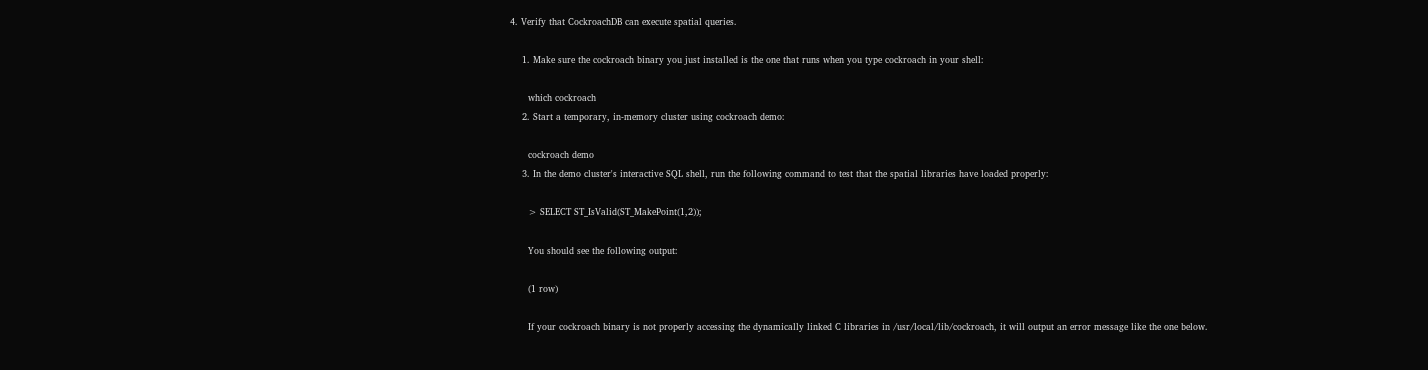4. Verify that CockroachDB can execute spatial queries.

    1. Make sure the cockroach binary you just installed is the one that runs when you type cockroach in your shell:

      which cockroach
    2. Start a temporary, in-memory cluster using cockroach demo:

      cockroach demo
    3. In the demo cluster's interactive SQL shell, run the following command to test that the spatial libraries have loaded properly:

      > SELECT ST_IsValid(ST_MakePoint(1,2));

      You should see the following output:

      (1 row)

      If your cockroach binary is not properly accessing the dynamically linked C libraries in /usr/local/lib/cockroach, it will output an error message like the one below.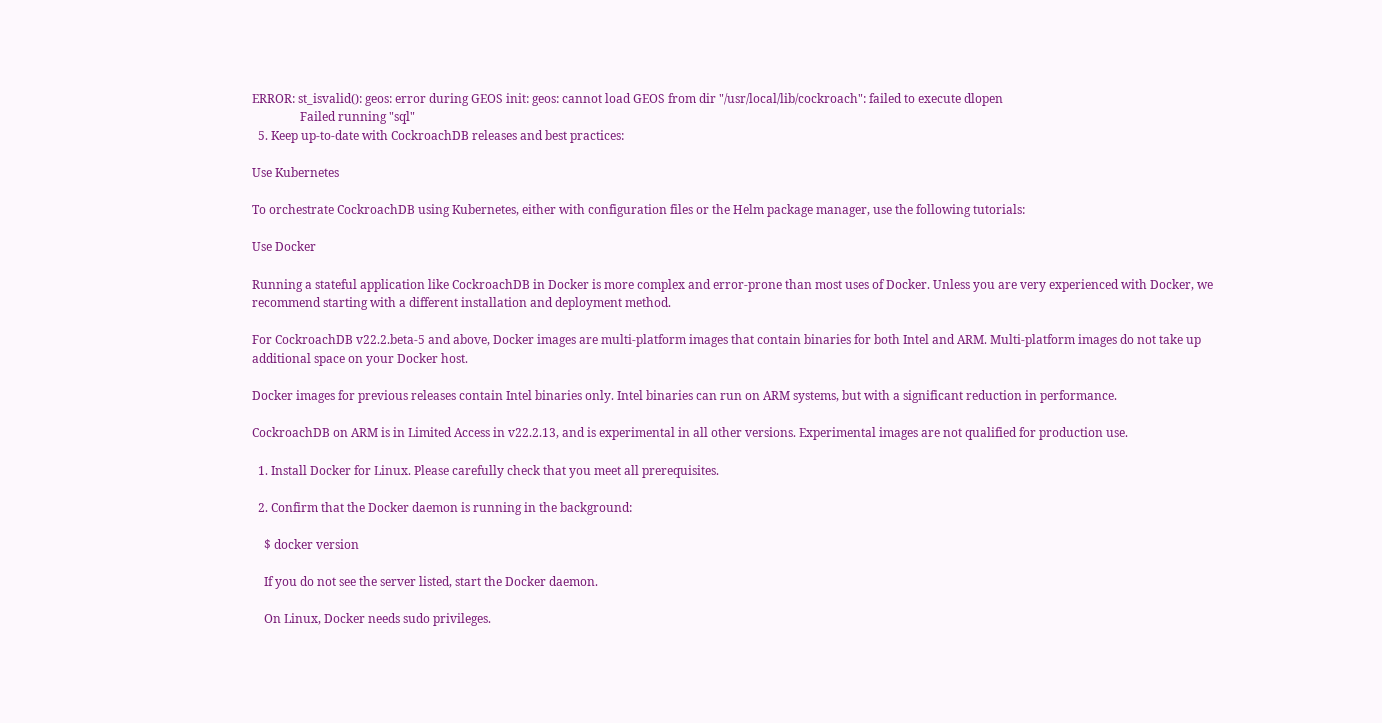ERROR: st_isvalid(): geos: error during GEOS init: geos: cannot load GEOS from dir "/usr/local/lib/cockroach": failed to execute dlopen
                Failed running "sql"
  5. Keep up-to-date with CockroachDB releases and best practices:

Use Kubernetes

To orchestrate CockroachDB using Kubernetes, either with configuration files or the Helm package manager, use the following tutorials:

Use Docker

Running a stateful application like CockroachDB in Docker is more complex and error-prone than most uses of Docker. Unless you are very experienced with Docker, we recommend starting with a different installation and deployment method.

For CockroachDB v22.2.beta-5 and above, Docker images are multi-platform images that contain binaries for both Intel and ARM. Multi-platform images do not take up additional space on your Docker host.

Docker images for previous releases contain Intel binaries only. Intel binaries can run on ARM systems, but with a significant reduction in performance.

CockroachDB on ARM is in Limited Access in v22.2.13, and is experimental in all other versions. Experimental images are not qualified for production use.

  1. Install Docker for Linux. Please carefully check that you meet all prerequisites.

  2. Confirm that the Docker daemon is running in the background:

    $ docker version

    If you do not see the server listed, start the Docker daemon.

    On Linux, Docker needs sudo privileges.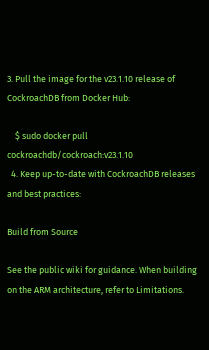3. Pull the image for the v23.1.10 release of CockroachDB from Docker Hub:

    $ sudo docker pull cockroachdb/cockroach:v23.1.10
  4. Keep up-to-date with CockroachDB releases and best practices:

Build from Source

See the public wiki for guidance. When building on the ARM architecture, refer to Limitations.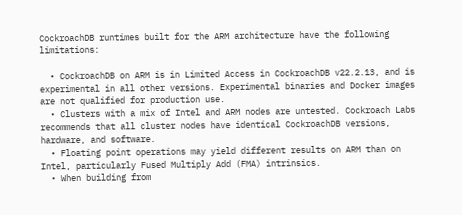CockroachDB runtimes built for the ARM architecture have the following limitations:

  • CockroachDB on ARM is in Limited Access in CockroachDB v22.2.13, and is experimental in all other versions. Experimental binaries and Docker images are not qualified for production use.
  • Clusters with a mix of Intel and ARM nodes are untested. Cockroach Labs recommends that all cluster nodes have identical CockroachDB versions, hardware, and software.
  • Floating point operations may yield different results on ARM than on Intel, particularly Fused Multiply Add (FMA) intrinsics.
  • When building from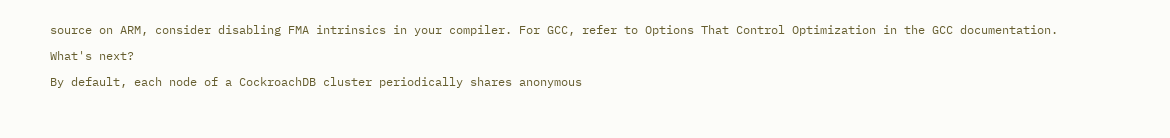source on ARM, consider disabling FMA intrinsics in your compiler. For GCC, refer to Options That Control Optimization in the GCC documentation.

What's next?

By default, each node of a CockroachDB cluster periodically shares anonymous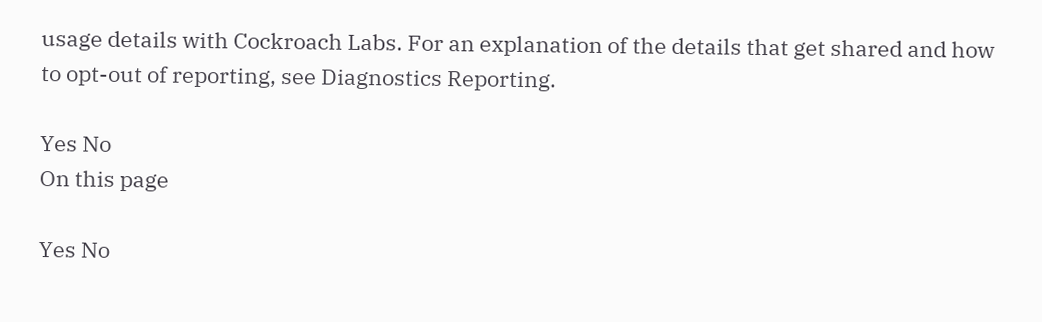usage details with Cockroach Labs. For an explanation of the details that get shared and how to opt-out of reporting, see Diagnostics Reporting.

Yes No
On this page

Yes No